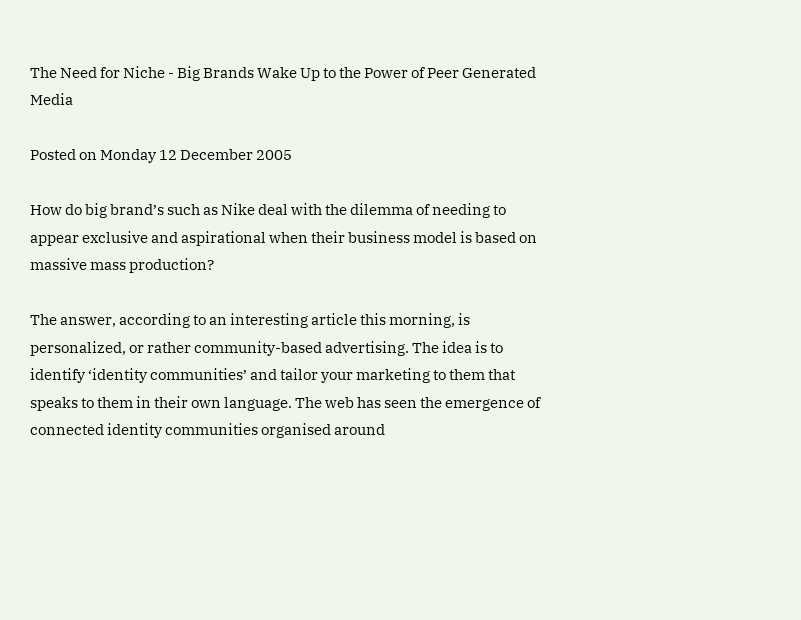The Need for Niche - Big Brands Wake Up to the Power of Peer Generated Media

Posted on Monday 12 December 2005

How do big brand’s such as Nike deal with the dilemma of needing to appear exclusive and aspirational when their business model is based on massive mass production?

The answer, according to an interesting article this morning, is personalized, or rather community-based advertising. The idea is to identify ‘identity communities’ and tailor your marketing to them that speaks to them in their own language. The web has seen the emergence of connected identity communities organised around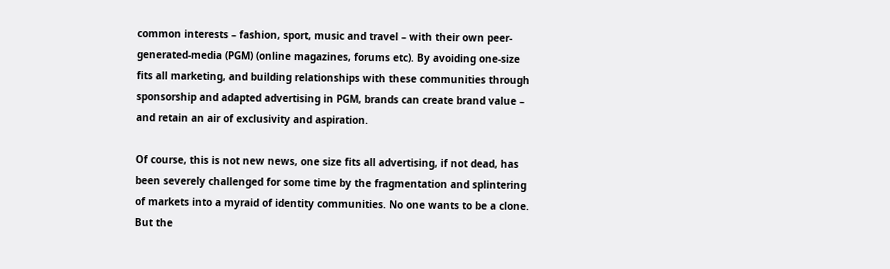common interests – fashion, sport, music and travel – with their own peer-generated-media (PGM) (online magazines, forums etc). By avoiding one-size fits all marketing, and building relationships with these communities through sponsorship and adapted advertising in PGM, brands can create brand value – and retain an air of exclusivity and aspiration.

Of course, this is not new news, one size fits all advertising, if not dead, has been severely challenged for some time by the fragmentation and splintering of markets into a myraid of identity communities. No one wants to be a clone. But the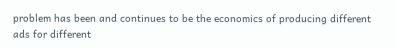problem has been and continues to be the economics of producing different ads for different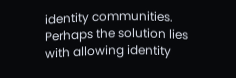identity communities. Perhaps the solution lies with allowing identity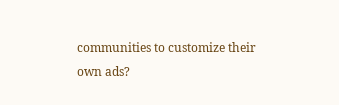communities to customize their own ads?